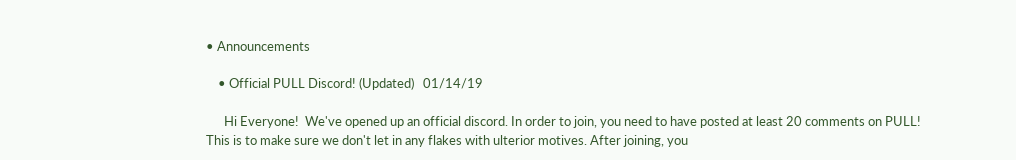• Announcements

    • Official PULL Discord! (Updated)   01/14/19

      Hi Everyone!  We've opened up an official discord. In order to join, you need to have posted at least 20 comments on PULL! This is to make sure we don't let in any flakes with ulterior motives. After joining, you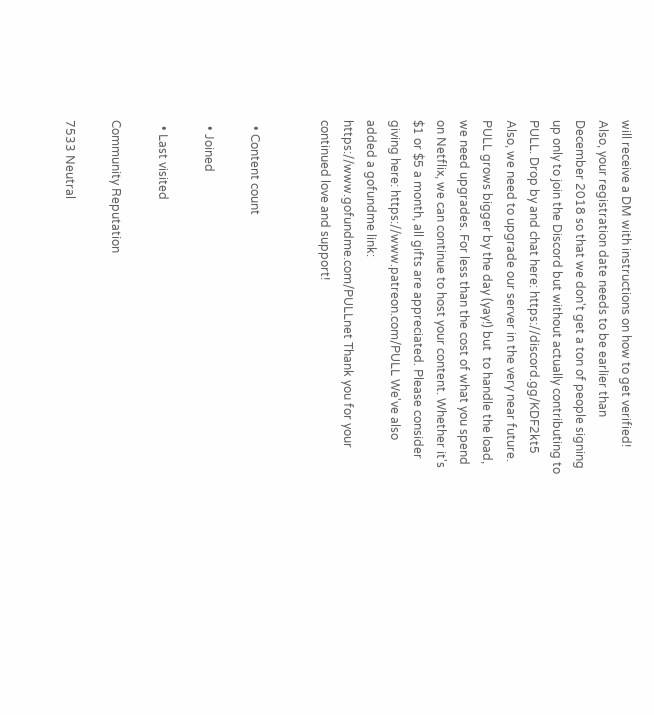will receive a DM with instructions on how to get verified! Also, your registration date needs to be earlier than December 2018 so that we don't get a ton of people signing up only to join the Discord but without actually contributing to PULL. Drop by and chat here: https://discord.gg/KDF2kt5 Also, we need to upgrade our server in the very near future. PULL grows bigger by the day (yay!) but  to handle the load, we need upgrades. For less than the cost of what you spend on Netflix, we can continue to host your content. Whether it's $1 or $5 a month, all gifts are appreciated. Please consider giving here: https://www.patreon.com/PULL We've also added a gofundme link: https://www.gofundme.com/PULLnet Thank you for your continued love and support!


  • Content count

  • Joined

  • Last visited

Community Reputation

7533 Neutral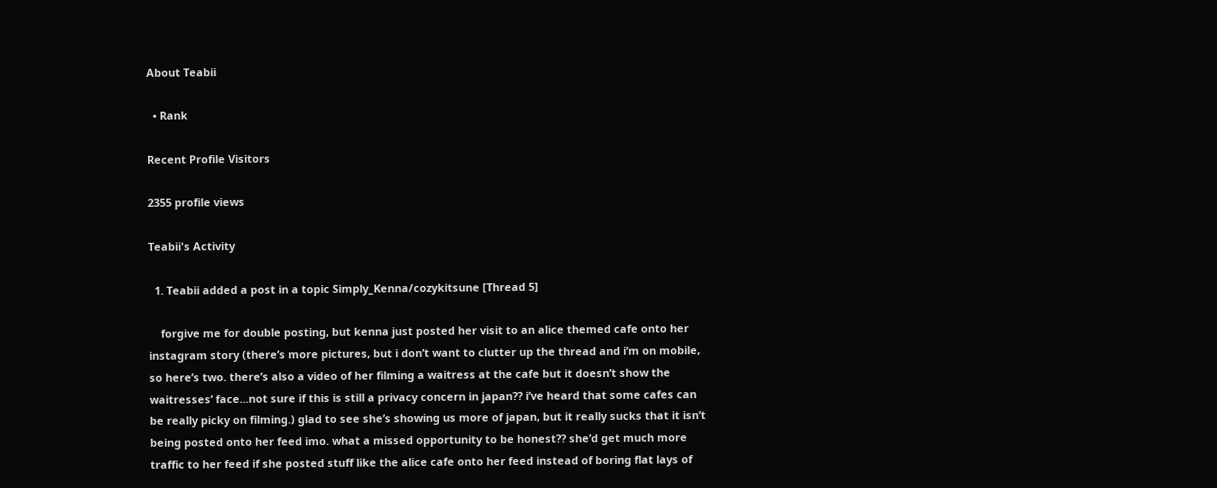About Teabii

  • Rank

Recent Profile Visitors

2355 profile views

Teabii's Activity

  1. Teabii added a post in a topic Simply_Kenna/cozykitsune [Thread 5]

    forgive me for double posting, but kenna just posted her visit to an alice themed cafe onto her instagram story (there’s more pictures, but i don’t want to clutter up the thread and i’m on mobile, so here’s two. there’s also a video of her filming a waitress at the cafe but it doesn’t show the waitresses’ face...not sure if this is still a privacy concern in japan?? i’ve heard that some cafes can be really picky on filming.) glad to see she’s showing us more of japan, but it really sucks that it isn’t being posted onto her feed imo. what a missed opportunity to be honest?? she’d get much more traffic to her feed if she posted stuff like the alice cafe onto her feed instead of boring flat lays of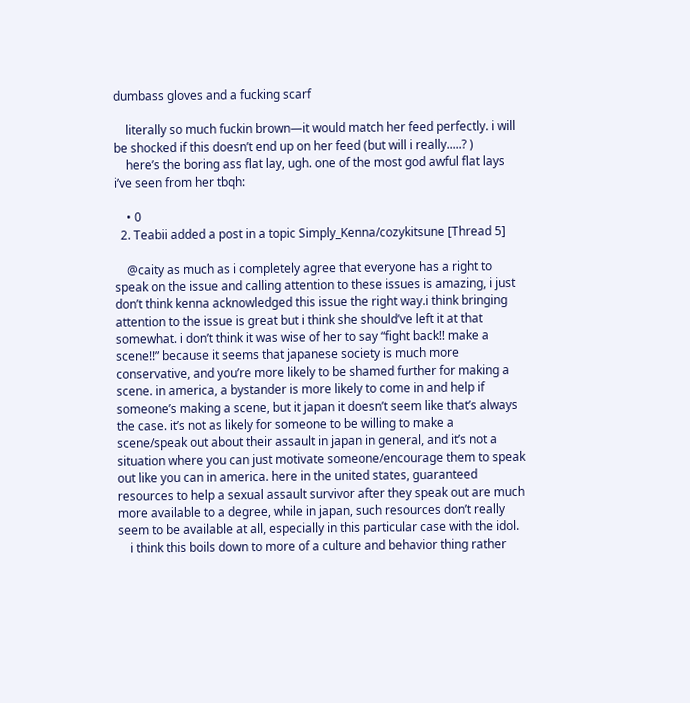dumbass gloves and a fucking scarf

    literally so much fuckin brown—it would match her feed perfectly. i will be shocked if this doesn’t end up on her feed (but will i really.....? )
    here’s the boring ass flat lay, ugh. one of the most god awful flat lays i’ve seen from her tbqh:

    • 0
  2. Teabii added a post in a topic Simply_Kenna/cozykitsune [Thread 5]

    @caity as much as i completely agree that everyone has a right to speak on the issue and calling attention to these issues is amazing, i just don’t think kenna acknowledged this issue the right way.i think bringing attention to the issue is great but i think she should’ve left it at that somewhat. i don’t think it was wise of her to say “fight back!! make a scene!!” because it seems that japanese society is much more conservative, and you’re more likely to be shamed further for making a scene. in america, a bystander is more likely to come in and help if someone’s making a scene, but it japan it doesn’t seem like that’s always the case. it’s not as likely for someone to be willing to make a scene/speak out about their assault in japan in general, and it’s not a situation where you can just motivate someone/encourage them to speak out like you can in america. here in the united states, guaranteed resources to help a sexual assault survivor after they speak out are much more available to a degree, while in japan, such resources don’t really seem to be available at all, especially in this particular case with the idol.
    i think this boils down to more of a culture and behavior thing rather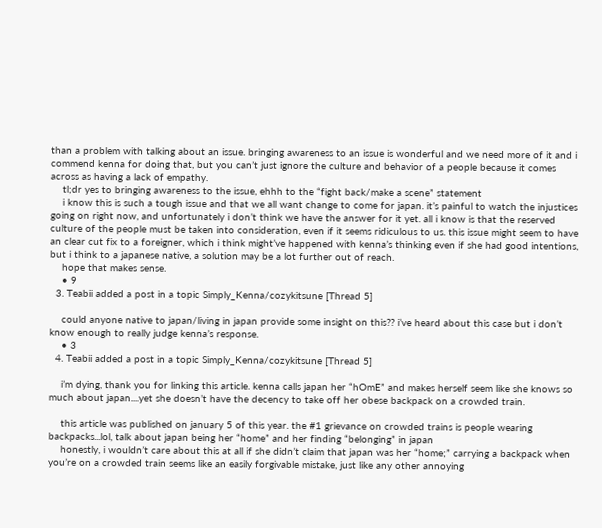than a problem with talking about an issue. bringing awareness to an issue is wonderful and we need more of it and i commend kenna for doing that, but you can’t just ignore the culture and behavior of a people because it comes across as having a lack of empathy.
    tl;dr yes to bringing awareness to the issue, ehhh to the “fight back/make a scene” statement
    i know this is such a tough issue and that we all want change to come for japan. it’s painful to watch the injustices going on right now, and unfortunately i don’t think we have the answer for it yet. all i know is that the reserved culture of the people must be taken into consideration, even if it seems ridiculous to us. this issue might seem to have an clear cut fix to a foreigner, which i think might’ve happened with kenna’s thinking even if she had good intentions, but i think to a japanese native, a solution may be a lot further out of reach.
    hope that makes sense.
    • 9
  3. Teabii added a post in a topic Simply_Kenna/cozykitsune [Thread 5]

    could anyone native to japan/living in japan provide some insight on this?? i’ve heard about this case but i don’t know enough to really judge kenna’s response.
    • 3
  4. Teabii added a post in a topic Simply_Kenna/cozykitsune [Thread 5]

    i’m dying, thank you for linking this article. kenna calls japan her “hOmE” and makes herself seem like she knows so much about japan....yet she doesn’t have the decency to take off her obese backpack on a crowded train.

    this article was published on january 5 of this year. the #1 grievance on crowded trains is people wearing backpacks...lol, talk about japan being her “home” and her finding “belonging” in japan
    honestly, i wouldn’t care about this at all if she didn’t claim that japan was her “home;” carrying a backpack when you’re on a crowded train seems like an easily forgivable mistake, just like any other annoying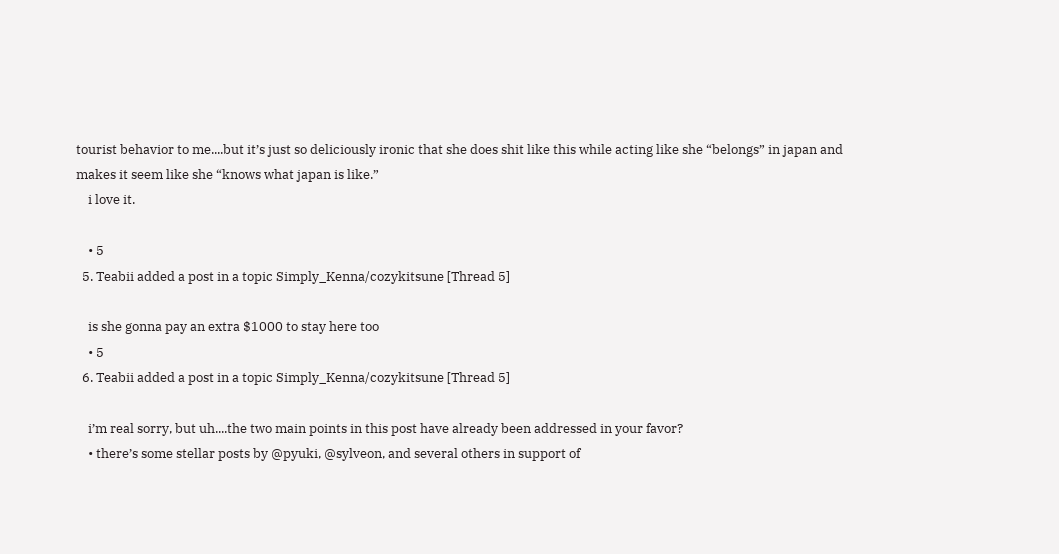tourist behavior to me....but it’s just so deliciously ironic that she does shit like this while acting like she “belongs” in japan and makes it seem like she “knows what japan is like.”
    i love it.

    • 5
  5. Teabii added a post in a topic Simply_Kenna/cozykitsune [Thread 5]

    is she gonna pay an extra $1000 to stay here too
    • 5
  6. Teabii added a post in a topic Simply_Kenna/cozykitsune [Thread 5]

    i’m real sorry, but uh....the two main points in this post have already been addressed in your favor?
    • there’s some stellar posts by @pyuki, @sylveon, and several others in support of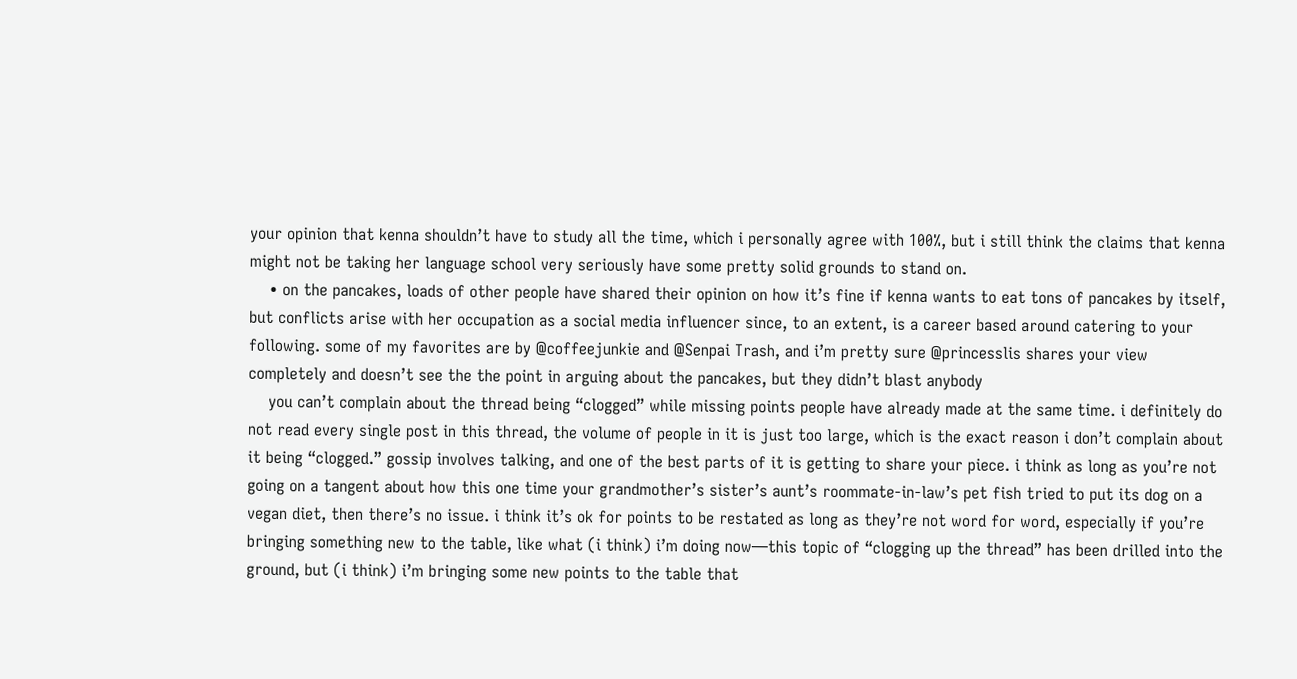your opinion that kenna shouldn’t have to study all the time, which i personally agree with 100%, but i still think the claims that kenna might not be taking her language school very seriously have some pretty solid grounds to stand on.
    • on the pancakes, loads of other people have shared their opinion on how it’s fine if kenna wants to eat tons of pancakes by itself, but conflicts arise with her occupation as a social media influencer since, to an extent, is a career based around catering to your following. some of my favorites are by @coffeejunkie and @Senpai Trash, and i’m pretty sure @princesslis shares your view completely and doesn’t see the the point in arguing about the pancakes, but they didn’t blast anybody
    you can’t complain about the thread being “clogged” while missing points people have already made at the same time. i definitely do not read every single post in this thread, the volume of people in it is just too large, which is the exact reason i don’t complain about it being “clogged.” gossip involves talking, and one of the best parts of it is getting to share your piece. i think as long as you’re not going on a tangent about how this one time your grandmother’s sister’s aunt’s roommate-in-law’s pet fish tried to put its dog on a vegan diet, then there’s no issue. i think it’s ok for points to be restated as long as they’re not word for word, especially if you’re bringing something new to the table, like what (i think) i’m doing now—this topic of “clogging up the thread” has been drilled into the ground, but (i think) i’m bringing some new points to the table that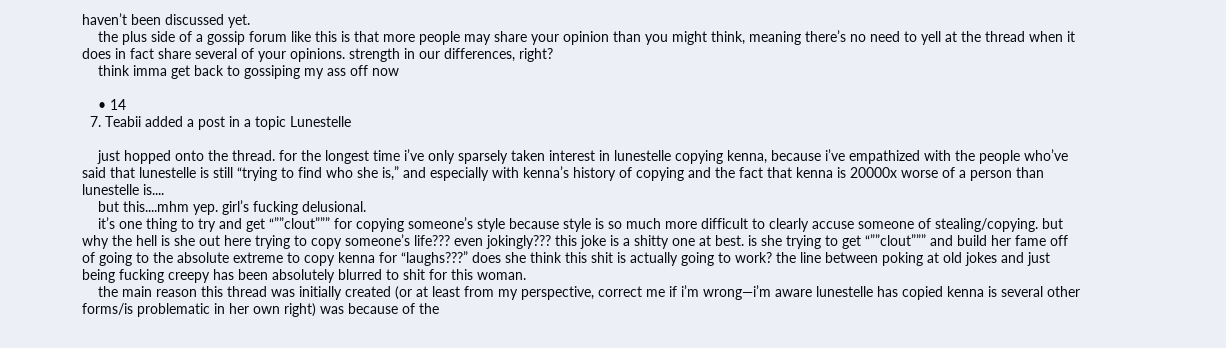haven’t been discussed yet.
    the plus side of a gossip forum like this is that more people may share your opinion than you might think, meaning there’s no need to yell at the thread when it does in fact share several of your opinions. strength in our differences, right?
    think imma get back to gossiping my ass off now

    • 14
  7. Teabii added a post in a topic Lunestelle

    just hopped onto the thread. for the longest time i’ve only sparsely taken interest in lunestelle copying kenna, because i’ve empathized with the people who’ve said that lunestelle is still “trying to find who she is,” and especially with kenna’s history of copying and the fact that kenna is 20000x worse of a person than lunestelle is....
    but this....mhm yep. girl’s fucking delusional.
    it’s one thing to try and get “””clout””” for copying someone’s style because style is so much more difficult to clearly accuse someone of stealing/copying. but why the hell is she out here trying to copy someone’s life??? even jokingly??? this joke is a shitty one at best. is she trying to get “””clout””” and build her fame off of going to the absolute extreme to copy kenna for “laughs???” does she think this shit is actually going to work? the line between poking at old jokes and just being fucking creepy has been absolutely blurred to shit for this woman.
    the main reason this thread was initially created (or at least from my perspective, correct me if i’m wrong—i’m aware lunestelle has copied kenna is several other forms/is problematic in her own right) was because of the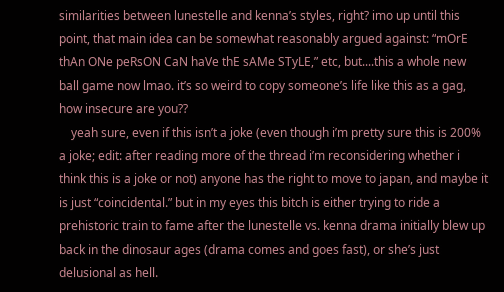similarities between lunestelle and kenna’s styles, right? imo up until this point, that main idea can be somewhat reasonably argued against: “mOrE thAn ONe peRsON CaN haVe thE sAMe STyLE,” etc, but....this a whole new ball game now lmao. it’s so weird to copy someone’s life like this as a gag, how insecure are you??
    yeah sure, even if this isn’t a joke (even though i’m pretty sure this is 200% a joke; edit: after reading more of the thread i’m reconsidering whether i think this is a joke or not) anyone has the right to move to japan, and maybe it is just “coincidental.” but in my eyes this bitch is either trying to ride a prehistoric train to fame after the lunestelle vs. kenna drama initially blew up back in the dinosaur ages (drama comes and goes fast), or she’s just delusional as hell.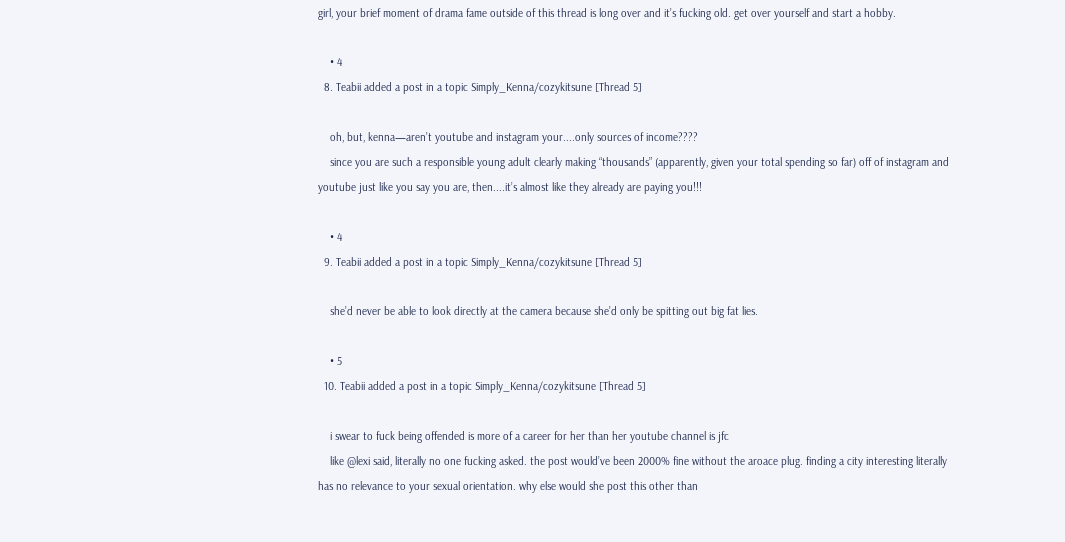girl, your brief moment of drama fame outside of this thread is long over and it’s fucking old. get over yourself and start a hobby.

    • 4
  8. Teabii added a post in a topic Simply_Kenna/cozykitsune [Thread 5]

    oh, but, kenna—aren’t youtube and instagram your....only sources of income????
    since you are such a responsible young adult clearly making “thousands” (apparently, given your total spending so far) off of instagram and youtube just like you say you are, then....it’s almost like they already are paying you!!!

    • 4
  9. Teabii added a post in a topic Simply_Kenna/cozykitsune [Thread 5]

    she’d never be able to look directly at the camera because she’d only be spitting out big fat lies.

    • 5
  10. Teabii added a post in a topic Simply_Kenna/cozykitsune [Thread 5]

    i swear to fuck being offended is more of a career for her than her youtube channel is jfc
    like @lexi said, literally no one fucking asked. the post would’ve been 2000% fine without the aroace plug. finding a city interesting literally has no relevance to your sexual orientation. why else would she post this other than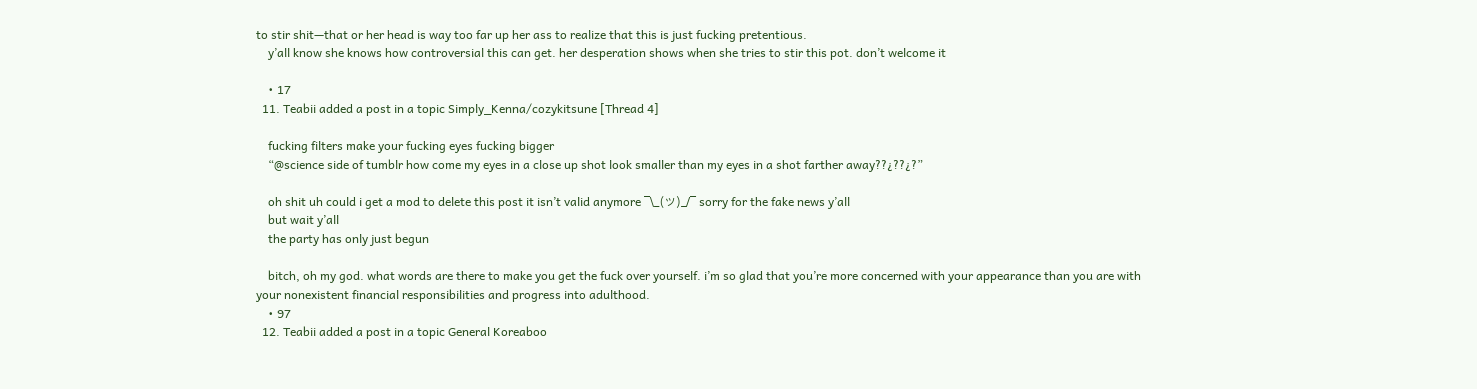to stir shit—that or her head is way too far up her ass to realize that this is just fucking pretentious.
    y’all know she knows how controversial this can get. her desperation shows when she tries to stir this pot. don’t welcome it

    • 17
  11. Teabii added a post in a topic Simply_Kenna/cozykitsune [Thread 4]

    fucking filters make your fucking eyes fucking bigger
    “@science side of tumblr how come my eyes in a close up shot look smaller than my eyes in a shot farther away??¿??¿?”

    oh shit uh could i get a mod to delete this post it isn’t valid anymore ¯\_(ツ)_/¯ sorry for the fake news y’all
    but wait y’all
    the party has only just begun

    bitch, oh my god. what words are there to make you get the fuck over yourself. i’m so glad that you’re more concerned with your appearance than you are with your nonexistent financial responsibilities and progress into adulthood.
    • 97
  12. Teabii added a post in a topic General Koreaboo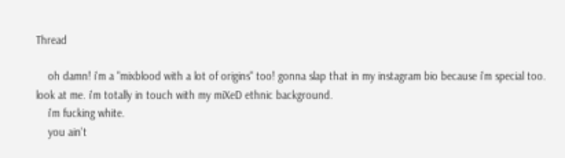Thread

    oh damn! i'm a "mixblood with a lot of origins" too! gonna slap that in my instagram bio because i'm special too. look at me. i'm totally in touch with my miXeD ethnic background.
    i'm fucking white.
    you ain't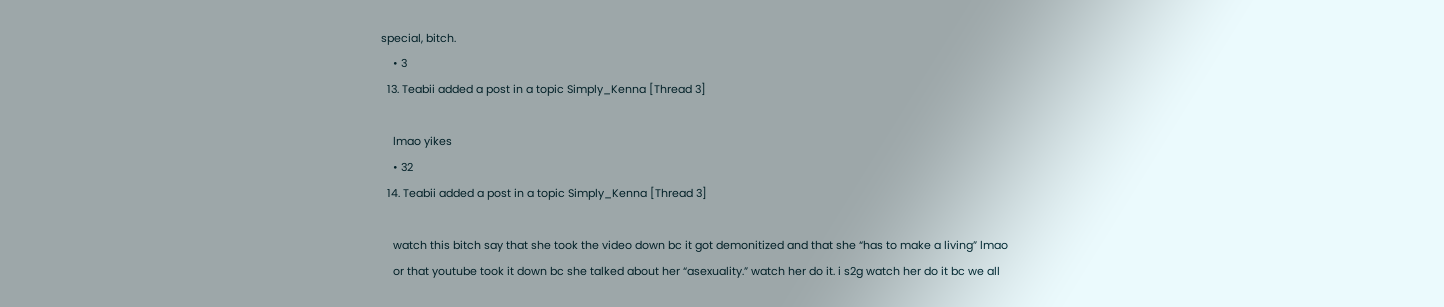special, bitch.
    • 3
  13. Teabii added a post in a topic Simply_Kenna [Thread 3]

    lmao yikes
    • 32
  14. Teabii added a post in a topic Simply_Kenna [Thread 3]

    watch this bitch say that she took the video down bc it got demonitized and that she “has to make a living” lmao
    or that youtube took it down bc she talked about her “asexuality.” watch her do it. i s2g watch her do it bc we all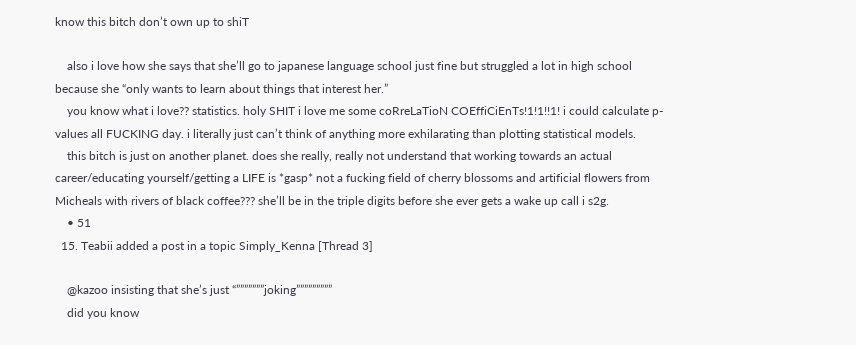know this bitch don’t own up to shiT

    also i love how she says that she’ll go to japanese language school just fine but struggled a lot in high school because she “only wants to learn about things that interest her.”
    you know what i love?? statistics. holy SHIT i love me some coRreLaTioN COEffiCiEnTs!1!1!!1! i could calculate p-values all FUCKING day. i literally just can’t think of anything more exhilarating than plotting statistical models.
    this bitch is just on another planet. does she really, really not understand that working towards an actual career/educating yourself/getting a LIFE is *gasp* not a fucking field of cherry blossoms and artificial flowers from Micheals with rivers of black coffee??? she’ll be in the triple digits before she ever gets a wake up call i s2g.
    • 51
  15. Teabii added a post in a topic Simply_Kenna [Thread 3]

    @kazoo insisting that she’s just “”””””””joking”””””””””
    did you know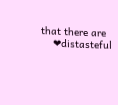that there are
    ❤distasteful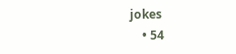jokes
    • 54